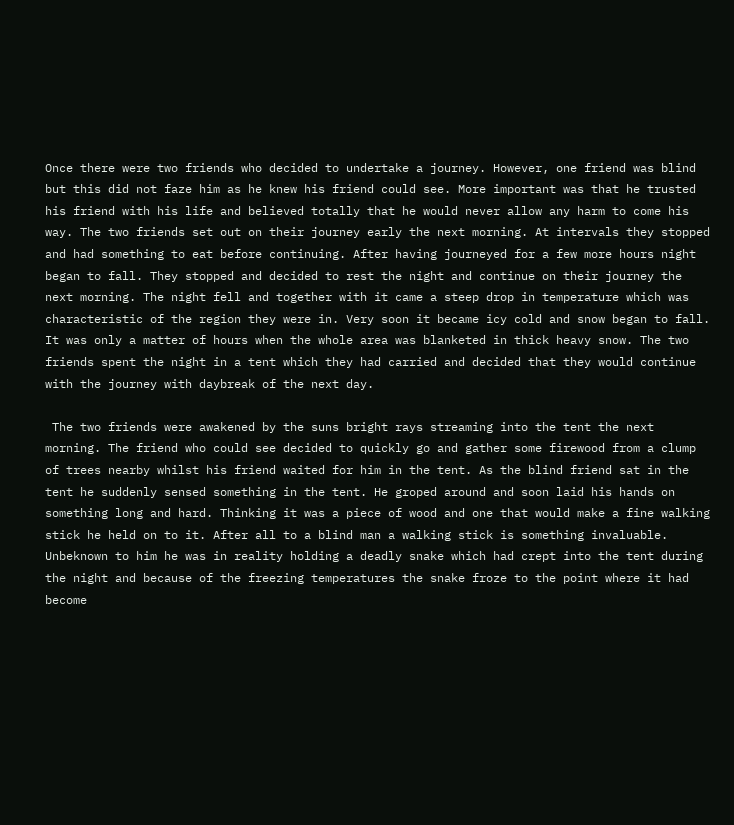Once there were two friends who decided to undertake a journey. However, one friend was blind but this did not faze him as he knew his friend could see. More important was that he trusted his friend with his life and believed totally that he would never allow any harm to come his way. The two friends set out on their journey early the next morning. At intervals they stopped and had something to eat before continuing. After having journeyed for a few more hours night began to fall. They stopped and decided to rest the night and continue on their journey the next morning. The night fell and together with it came a steep drop in temperature which was characteristic of the region they were in. Very soon it became icy cold and snow began to fall. It was only a matter of hours when the whole area was blanketed in thick heavy snow. The two friends spent the night in a tent which they had carried and decided that they would continue with the journey with daybreak of the next day.

 The two friends were awakened by the suns bright rays streaming into the tent the next morning. The friend who could see decided to quickly go and gather some firewood from a clump of trees nearby whilst his friend waited for him in the tent. As the blind friend sat in the tent he suddenly sensed something in the tent. He groped around and soon laid his hands on something long and hard. Thinking it was a piece of wood and one that would make a fine walking stick he held on to it. After all to a blind man a walking stick is something invaluable. Unbeknown to him he was in reality holding a deadly snake which had crept into the tent during the night and because of the freezing temperatures the snake froze to the point where it had become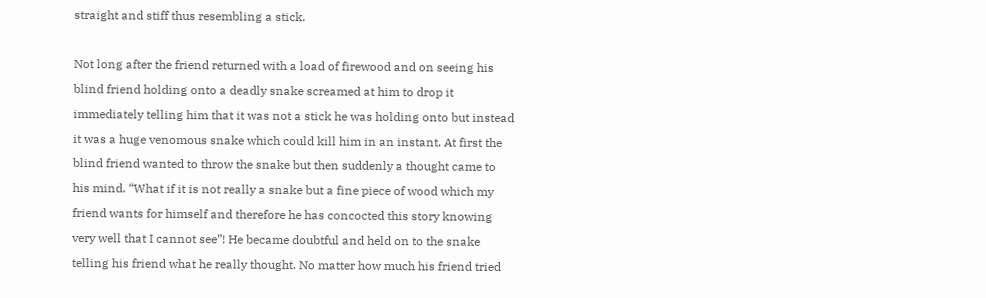straight and stiff thus resembling a stick.

Not long after the friend returned with a load of firewood and on seeing his blind friend holding onto a deadly snake screamed at him to drop it immediately telling him that it was not a stick he was holding onto but instead it was a huge venomous snake which could kill him in an instant. At first the blind friend wanted to throw the snake but then suddenly a thought came to his mind. “What if it is not really a snake but a fine piece of wood which my friend wants for himself and therefore he has concocted this story knowing very well that I cannot see”! He became doubtful and held on to the snake telling his friend what he really thought. No matter how much his friend tried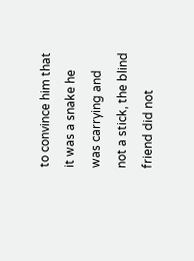to convince him that it was a snake he was carrying and not a stick, the blind friend did not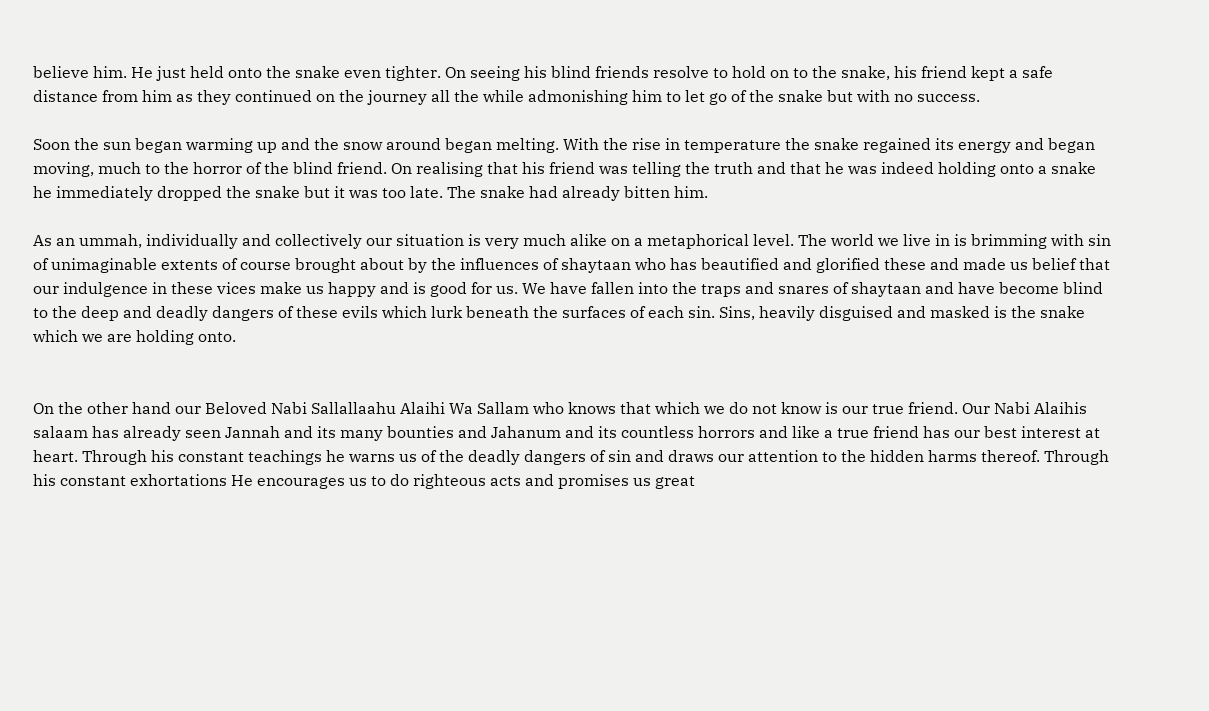believe him. He just held onto the snake even tighter. On seeing his blind friends resolve to hold on to the snake, his friend kept a safe distance from him as they continued on the journey all the while admonishing him to let go of the snake but with no success.

Soon the sun began warming up and the snow around began melting. With the rise in temperature the snake regained its energy and began moving, much to the horror of the blind friend. On realising that his friend was telling the truth and that he was indeed holding onto a snake he immediately dropped the snake but it was too late. The snake had already bitten him.

As an ummah, individually and collectively our situation is very much alike on a metaphorical level. The world we live in is brimming with sin of unimaginable extents of course brought about by the influences of shaytaan who has beautified and glorified these and made us belief that our indulgence in these vices make us happy and is good for us. We have fallen into the traps and snares of shaytaan and have become blind to the deep and deadly dangers of these evils which lurk beneath the surfaces of each sin. Sins, heavily disguised and masked is the snake which we are holding onto.


On the other hand our Beloved Nabi Sallallaahu Alaihi Wa Sallam who knows that which we do not know is our true friend. Our Nabi Alaihis salaam has already seen Jannah and its many bounties and Jahanum and its countless horrors and like a true friend has our best interest at heart. Through his constant teachings he warns us of the deadly dangers of sin and draws our attention to the hidden harms thereof. Through his constant exhortations He encourages us to do righteous acts and promises us great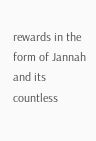rewards in the form of Jannah and its countless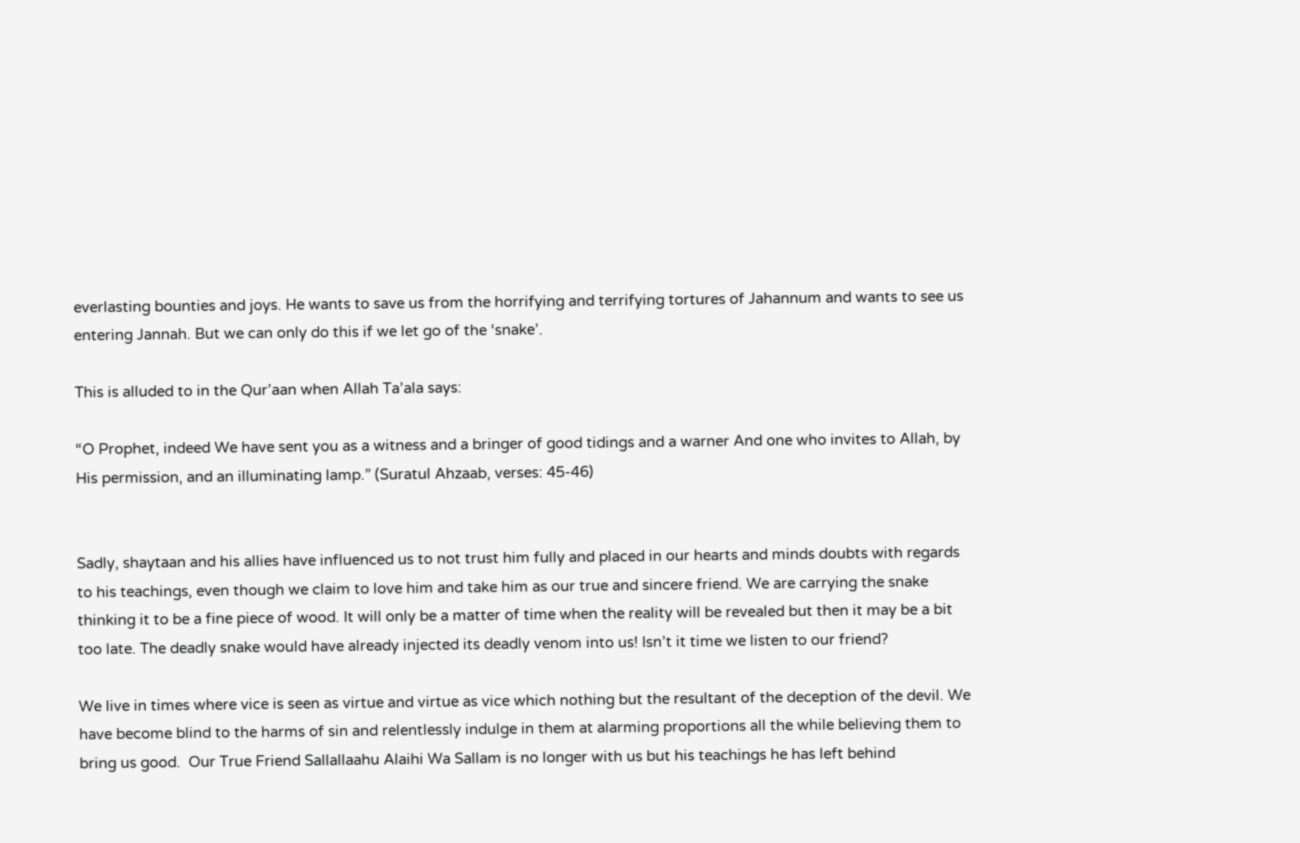everlasting bounties and joys. He wants to save us from the horrifying and terrifying tortures of Jahannum and wants to see us entering Jannah. But we can only do this if we let go of the ‘snake’.

This is alluded to in the Qur’aan when Allah Ta’ala says:

“O Prophet, indeed We have sent you as a witness and a bringer of good tidings and a warner And one who invites to Allah, by His permission, and an illuminating lamp.” (Suratul Ahzaab, verses: 45-46)


Sadly, shaytaan and his allies have influenced us to not trust him fully and placed in our hearts and minds doubts with regards to his teachings, even though we claim to love him and take him as our true and sincere friend. We are carrying the snake thinking it to be a fine piece of wood. It will only be a matter of time when the reality will be revealed but then it may be a bit too late. The deadly snake would have already injected its deadly venom into us! Isn’t it time we listen to our friend?

We live in times where vice is seen as virtue and virtue as vice which nothing but the resultant of the deception of the devil. We have become blind to the harms of sin and relentlessly indulge in them at alarming proportions all the while believing them to bring us good.  Our True Friend Sallallaahu Alaihi Wa Sallam is no longer with us but his teachings he has left behind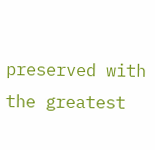preserved with the greatest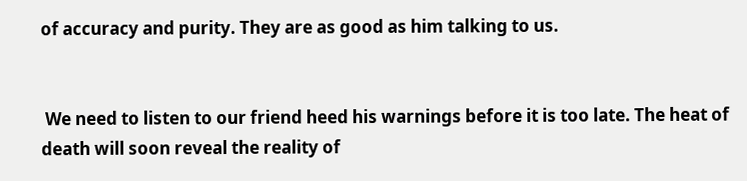of accuracy and purity. They are as good as him talking to us.


 We need to listen to our friend heed his warnings before it is too late. The heat of death will soon reveal the reality of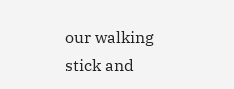our walking stick and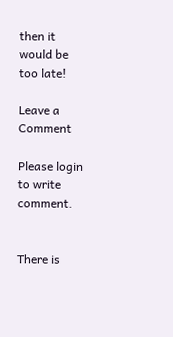then it would be too late!

Leave a Comment

Please login to write comment.


There is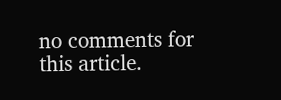no comments for this article.